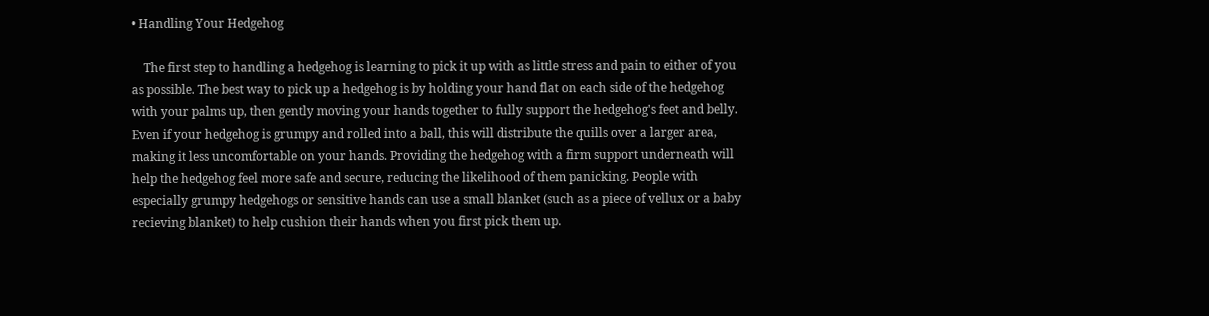• Handling Your Hedgehog

    The first step to handling a hedgehog is learning to pick it up with as little stress and pain to either of you as possible. The best way to pick up a hedgehog is by holding your hand flat on each side of the hedgehog with your palms up, then gently moving your hands together to fully support the hedgehog's feet and belly. Even if your hedgehog is grumpy and rolled into a ball, this will distribute the quills over a larger area, making it less uncomfortable on your hands. Providing the hedgehog with a firm support underneath will help the hedgehog feel more safe and secure, reducing the likelihood of them panicking. People with especially grumpy hedgehogs or sensitive hands can use a small blanket (such as a piece of vellux or a baby recieving blanket) to help cushion their hands when you first pick them up.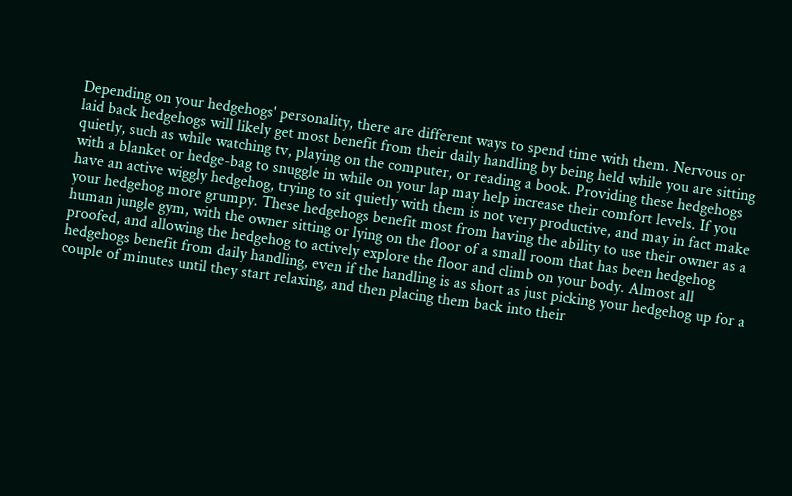Depending on your hedgehogs' personality, there are different ways to spend time with them. Nervous or laid back hedgehogs will likely get most benefit from their daily handling by being held while you are sitting quietly, such as while watching tv, playing on the computer, or reading a book. Providing these hedgehogs with a blanket or hedge-bag to snuggle in while on your lap may help increase their comfort levels. If you have an active wiggly hedgehog, trying to sit quietly with them is not very productive, and may in fact make your hedgehog more grumpy. These hedgehogs benefit most from having the ability to use their owner as a human jungle gym, with the owner sitting or lying on the floor of a small room that has been hedgehog proofed, and allowing the hedgehog to actively explore the floor and climb on your body. Almost all hedgehogs benefit from daily handling, even if the handling is as short as just picking your hedgehog up for a couple of minutes until they start relaxing, and then placing them back into their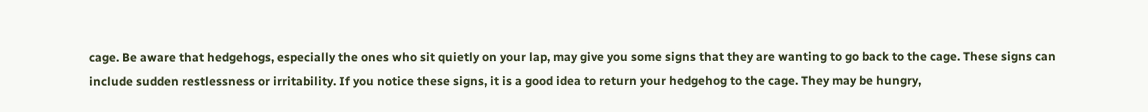cage. Be aware that hedgehogs, especially the ones who sit quietly on your lap, may give you some signs that they are wanting to go back to the cage. These signs can include sudden restlessness or irritability. If you notice these signs, it is a good idea to return your hedgehog to the cage. They may be hungry,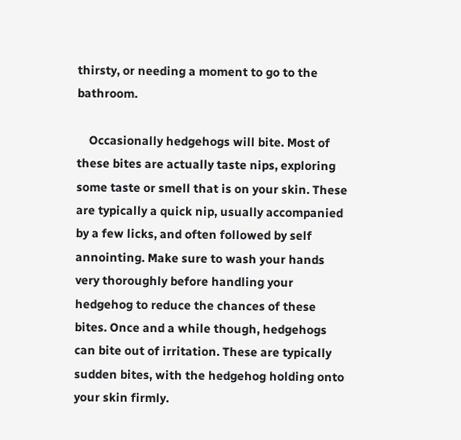thirsty, or needing a moment to go to the bathroom.

    Occasionally hedgehogs will bite. Most of these bites are actually taste nips, exploring some taste or smell that is on your skin. These are typically a quick nip, usually accompanied by a few licks, and often followed by self annointing. Make sure to wash your hands very thoroughly before handling your hedgehog to reduce the chances of these bites. Once and a while though, hedgehogs can bite out of irritation. These are typically sudden bites, with the hedgehog holding onto your skin firmly.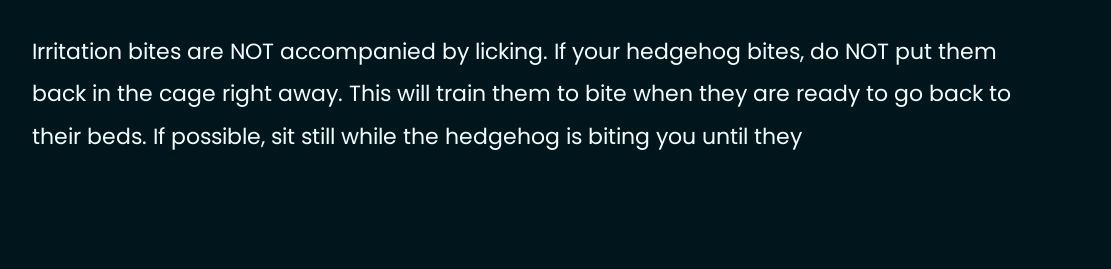Irritation bites are NOT accompanied by licking. If your hedgehog bites, do NOT put them back in the cage right away. This will train them to bite when they are ready to go back to their beds. If possible, sit still while the hedgehog is biting you until they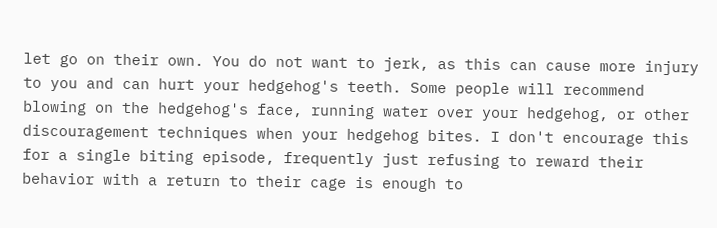let go on their own. You do not want to jerk, as this can cause more injury to you and can hurt your hedgehog's teeth. Some people will recommend blowing on the hedgehog's face, running water over your hedgehog, or other discouragement techniques when your hedgehog bites. I don't encourage this for a single biting episode, frequently just refusing to reward their behavior with a return to their cage is enough to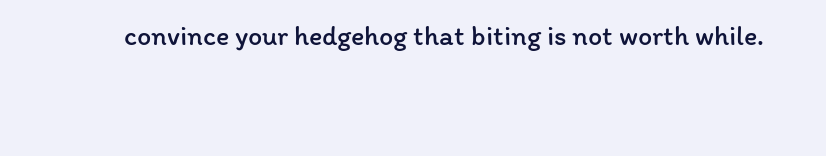convince your hedgehog that biting is not worth while.